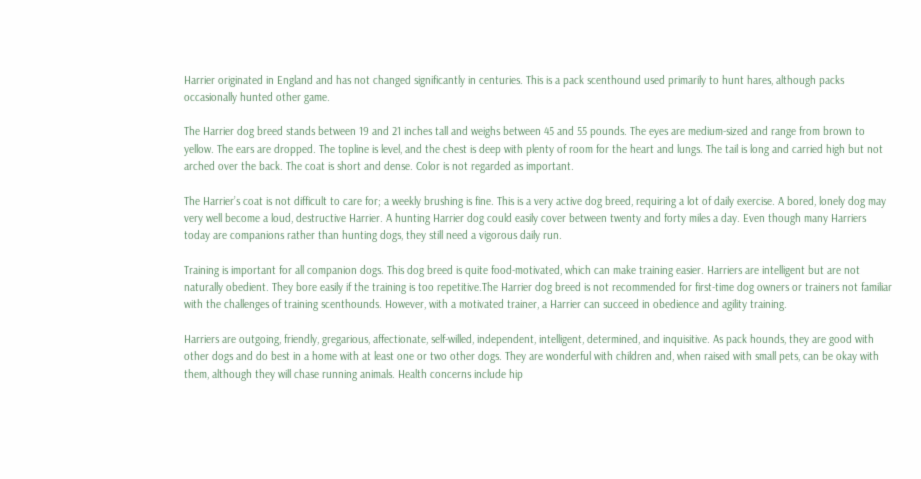Harrier originated in England and has not changed significantly in centuries. This is a pack scenthound used primarily to hunt hares, although packs occasionally hunted other game.

The Harrier dog breed stands between 19 and 21 inches tall and weighs between 45 and 55 pounds. The eyes are medium-sized and range from brown to yellow. The ears are dropped. The topline is level, and the chest is deep with plenty of room for the heart and lungs. The tail is long and carried high but not arched over the back. The coat is short and dense. Color is not regarded as important.

The Harrier’s coat is not difficult to care for; a weekly brushing is fine. This is a very active dog breed, requiring a lot of daily exercise. A bored, lonely dog may very well become a loud, destructive Harrier. A hunting Harrier dog could easily cover between twenty and forty miles a day. Even though many Harriers today are companions rather than hunting dogs, they still need a vigorous daily run.

Training is important for all companion dogs. This dog breed is quite food-motivated, which can make training easier. Harriers are intelligent but are not naturally obedient. They bore easily if the training is too repetitive.The Harrier dog breed is not recommended for first-time dog owners or trainers not familiar with the challenges of training scenthounds. However, with a motivated trainer, a Harrier can succeed in obedience and agility training.

Harriers are outgoing, friendly, gregarious, affectionate, self-willed, independent, intelligent, determined, and inquisitive. As pack hounds, they are good with other dogs and do best in a home with at least one or two other dogs. They are wonderful with children and, when raised with small pets, can be okay with them, although they will chase running animals. Health concerns include hip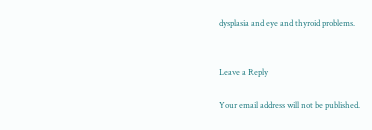dysplasia and eye and thyroid problems.


Leave a Reply

Your email address will not be published.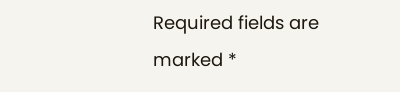Required fields are marked *